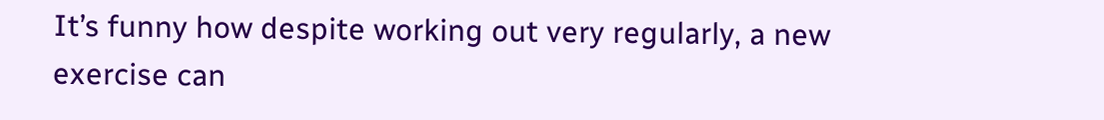It’s funny how despite working out very regularly, a new exercise can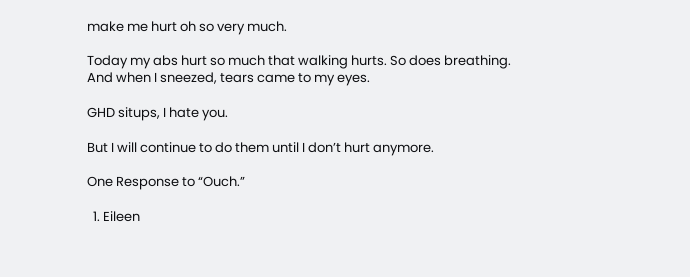make me hurt oh so very much.

Today my abs hurt so much that walking hurts. So does breathing. And when I sneezed, tears came to my eyes.

GHD situps, I hate you.

But I will continue to do them until I don’t hurt anymore.

One Response to “Ouch.”

  1. Eileen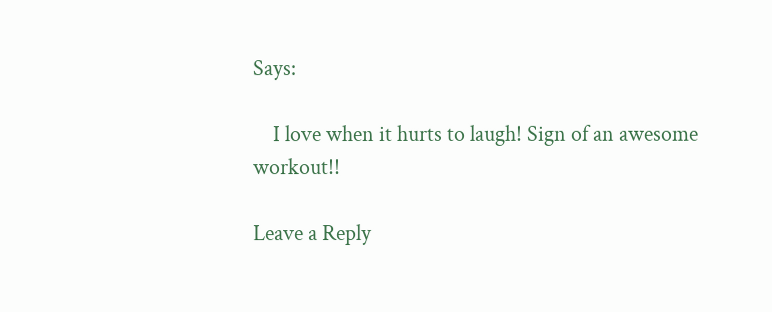Says:

    I love when it hurts to laugh! Sign of an awesome workout!!

Leave a Reply